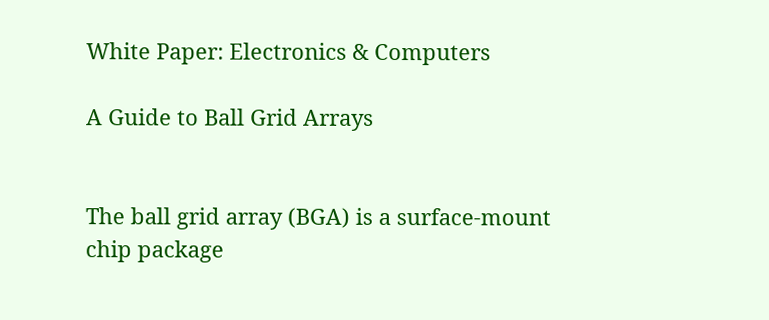White Paper: Electronics & Computers

A Guide to Ball Grid Arrays


The ball grid array (BGA) is a surface-mount chip package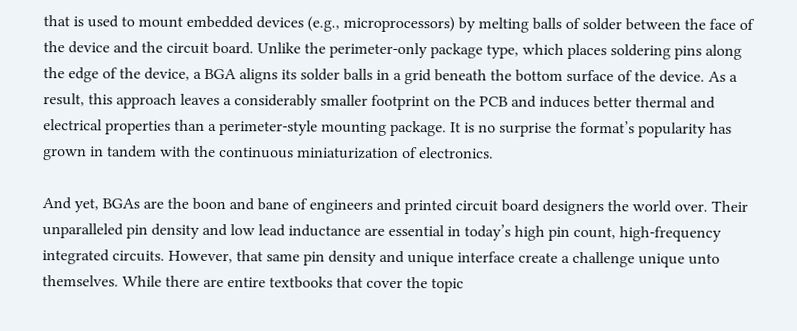that is used to mount embedded devices (e.g., microprocessors) by melting balls of solder between the face of the device and the circuit board. Unlike the perimeter-only package type, which places soldering pins along the edge of the device, a BGA aligns its solder balls in a grid beneath the bottom surface of the device. As a result, this approach leaves a considerably smaller footprint on the PCB and induces better thermal and electrical properties than a perimeter-style mounting package. It is no surprise the format’s popularity has grown in tandem with the continuous miniaturization of electronics.

And yet, BGAs are the boon and bane of engineers and printed circuit board designers the world over. Their unparalleled pin density and low lead inductance are essential in today’s high pin count, high-frequency integrated circuits. However, that same pin density and unique interface create a challenge unique unto themselves. While there are entire textbooks that cover the topic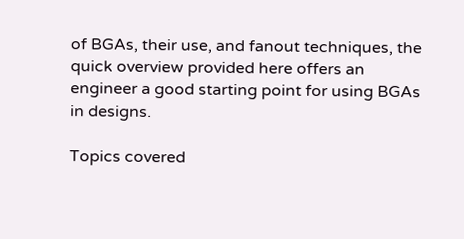of BGAs, their use, and fanout techniques, the quick overview provided here offers an engineer a good starting point for using BGAs in designs.

Topics covered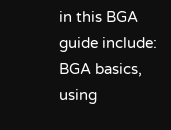in this BGA guide include: BGA basics, using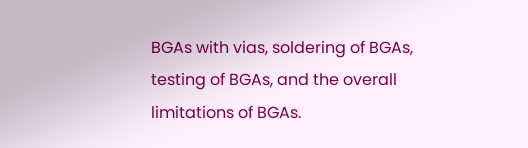BGAs with vias, soldering of BGAs, testing of BGAs, and the overall limitations of BGAs.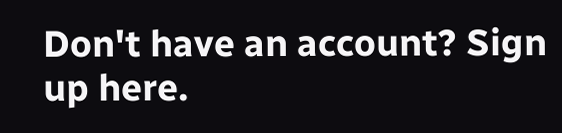Don't have an account? Sign up here.